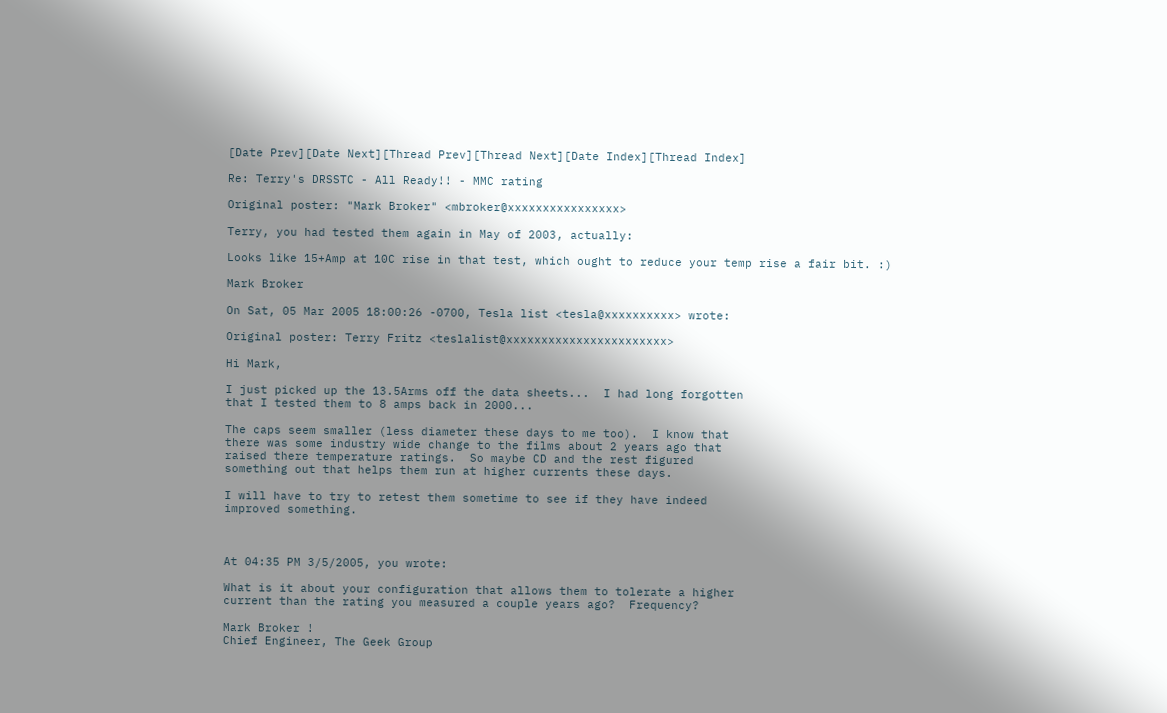[Date Prev][Date Next][Thread Prev][Thread Next][Date Index][Thread Index]

Re: Terry's DRSSTC - All Ready!! - MMC rating

Original poster: "Mark Broker" <mbroker@xxxxxxxxxxxxxxxx>

Terry, you had tested them again in May of 2003, actually:

Looks like 15+Amp at 10C rise in that test, which ought to reduce your temp rise a fair bit. :)

Mark Broker

On Sat, 05 Mar 2005 18:00:26 -0700, Tesla list <tesla@xxxxxxxxxx> wrote:

Original poster: Terry Fritz <teslalist@xxxxxxxxxxxxxxxxxxxxxxx>

Hi Mark,

I just picked up the 13.5Arms off the data sheets...  I had long forgotten
that I tested them to 8 amps back in 2000...

The caps seem smaller (less diameter these days to me too).  I know that
there was some industry wide change to the films about 2 years ago that
raised there temperature ratings.  So maybe CD and the rest figured
something out that helps them run at higher currents these days.

I will have to try to retest them sometime to see if they have indeed
improved something.



At 04:35 PM 3/5/2005, you wrote:

What is it about your configuration that allows them to tolerate a higher
current than the rating you measured a couple years ago?  Frequency?

Mark Broker !
Chief Engineer, The Geek Group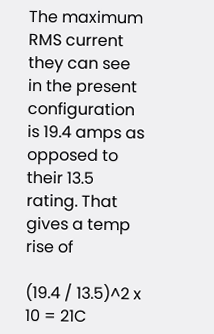The maximum RMS current they can see in the present configuration is 19.4 amps as opposed to their 13.5 rating. That gives a temp rise of

(19.4 / 13.5)^2 x 10 = 21C